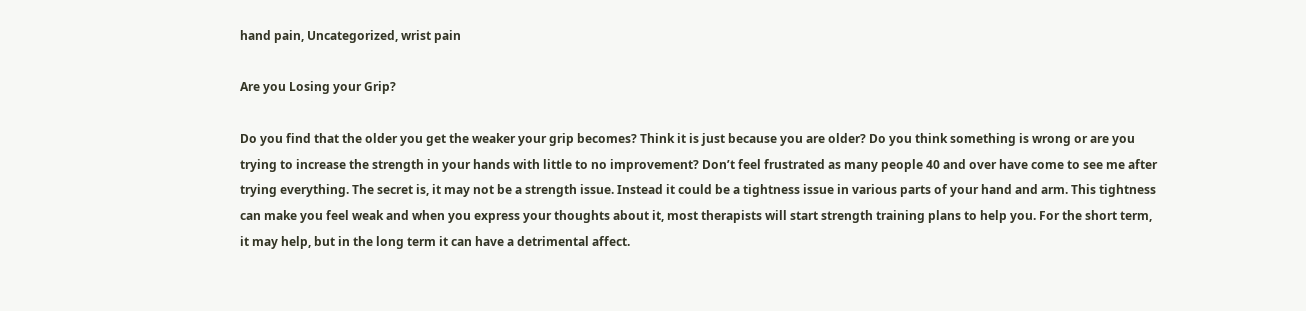hand pain, Uncategorized, wrist pain

Are you Losing your Grip?

Do you find that the older you get the weaker your grip becomes? Think it is just because you are older? Do you think something is wrong or are you trying to increase the strength in your hands with little to no improvement? Don’t feel frustrated as many people 40 and over have come to see me after trying everything. The secret is, it may not be a strength issue. Instead it could be a tightness issue in various parts of your hand and arm. This tightness can make you feel weak and when you express your thoughts about it, most therapists will start strength training plans to help you. For the short term, it may help, but in the long term it can have a detrimental affect.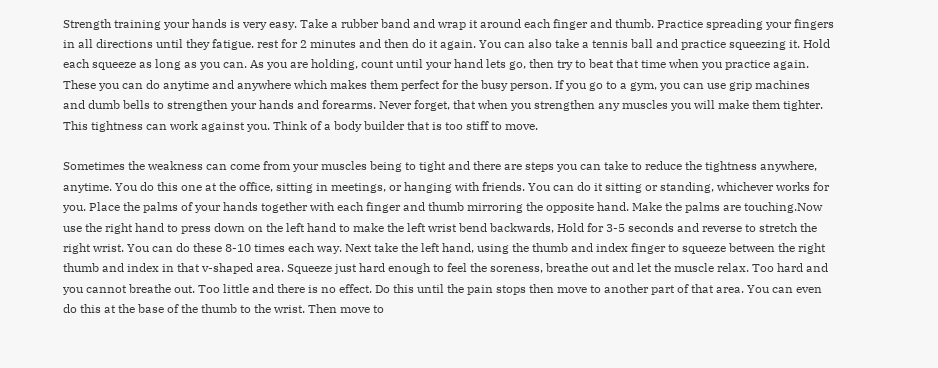Strength training your hands is very easy. Take a rubber band and wrap it around each finger and thumb. Practice spreading your fingers in all directions until they fatigue. rest for 2 minutes and then do it again. You can also take a tennis ball and practice squeezing it. Hold each squeeze as long as you can. As you are holding, count until your hand lets go, then try to beat that time when you practice again. These you can do anytime and anywhere which makes them perfect for the busy person. If you go to a gym, you can use grip machines and dumb bells to strengthen your hands and forearms. Never forget, that when you strengthen any muscles you will make them tighter. This tightness can work against you. Think of a body builder that is too stiff to move.

Sometimes the weakness can come from your muscles being to tight and there are steps you can take to reduce the tightness anywhere, anytime. You do this one at the office, sitting in meetings, or hanging with friends. You can do it sitting or standing, whichever works for you. Place the palms of your hands together with each finger and thumb mirroring the opposite hand. Make the palms are touching.Now use the right hand to press down on the left hand to make the left wrist bend backwards, Hold for 3-5 seconds and reverse to stretch the right wrist. You can do these 8-10 times each way. Next take the left hand, using the thumb and index finger to squeeze between the right thumb and index in that v-shaped area. Squeeze just hard enough to feel the soreness, breathe out and let the muscle relax. Too hard and you cannot breathe out. Too little and there is no effect. Do this until the pain stops then move to another part of that area. You can even do this at the base of the thumb to the wrist. Then move to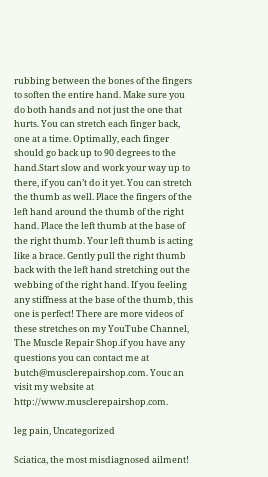rubbing between the bones of the fingers to soften the entire hand. Make sure you do both hands and not just the one that hurts. You can stretch each finger back, one at a time. Optimally, each finger should go back up to 90 degrees to the hand.Start slow and work your way up to there, if you can’t do it yet. You can stretch the thumb as well. Place the fingers of the left hand around the thumb of the right hand. Place the left thumb at the base of the right thumb. Your left thumb is acting like a brace. Gently pull the right thumb back with the left hand stretching out the webbing of the right hand. If you feeling any stiffness at the base of the thumb, this one is perfect! There are more videos of these stretches on my YouTube Channel, The Muscle Repair Shop.if you have any questions you can contact me at butch@musclerepairshop.com. Youc an visit my website at http://www.musclerepairshop.com.

leg pain, Uncategorized

Sciatica, the most misdiagnosed ailment!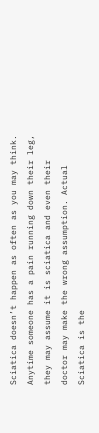Sciatica doesn’t happen as often as you may think. Anytime someone has a pain running down their leg, they may assume it is sciatica and even their doctor may make the wrong assumption. Actual Sciatica is the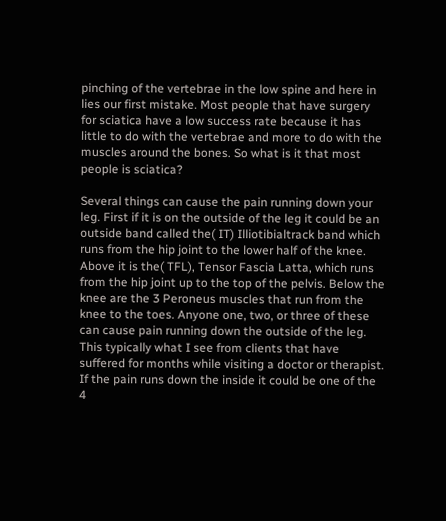pinching of the vertebrae in the low spine and here in lies our first mistake. Most people that have surgery for sciatica have a low success rate because it has little to do with the vertebrae and more to do with the muscles around the bones. So what is it that most people is sciatica?

Several things can cause the pain running down your leg. First if it is on the outside of the leg it could be an outside band called the( IT) Illiotibialtrack band which runs from the hip joint to the lower half of the knee. Above it is the( TFL), Tensor Fascia Latta, which runs from the hip joint up to the top of the pelvis. Below the knee are the 3 Peroneus muscles that run from the knee to the toes. Anyone one, two, or three of these can cause pain running down the outside of the leg. This typically what I see from clients that have suffered for months while visiting a doctor or therapist. If the pain runs down the inside it could be one of the 4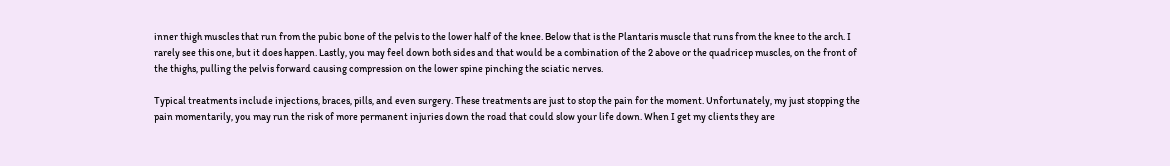inner thigh muscles that run from the pubic bone of the pelvis to the lower half of the knee. Below that is the Plantaris muscle that runs from the knee to the arch. I rarely see this one, but it does happen. Lastly, you may feel down both sides and that would be a combination of the 2 above or the quadricep muscles, on the front of the thighs, pulling the pelvis forward causing compression on the lower spine pinching the sciatic nerves.

Typical treatments include injections, braces, pills, and even surgery. These treatments are just to stop the pain for the moment. Unfortunately, my just stopping the pain momentarily, you may run the risk of more permanent injuries down the road that could slow your life down. When I get my clients they are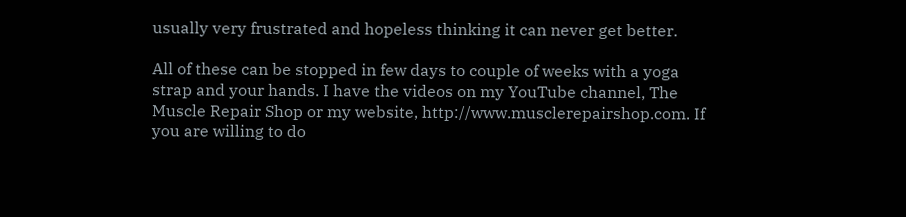usually very frustrated and hopeless thinking it can never get better.

All of these can be stopped in few days to couple of weeks with a yoga strap and your hands. I have the videos on my YouTube channel, The Muscle Repair Shop or my website, http://www.musclerepairshop.com. If you are willing to do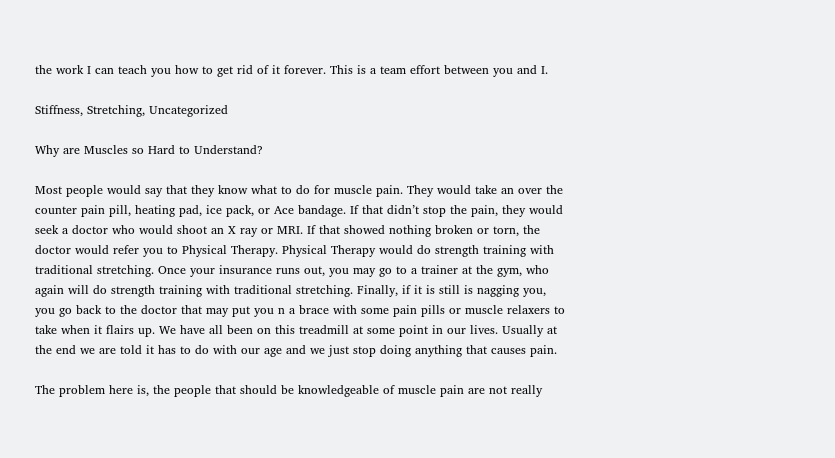the work I can teach you how to get rid of it forever. This is a team effort between you and I.

Stiffness, Stretching, Uncategorized

Why are Muscles so Hard to Understand?

Most people would say that they know what to do for muscle pain. They would take an over the counter pain pill, heating pad, ice pack, or Ace bandage. If that didn’t stop the pain, they would seek a doctor who would shoot an X ray or MRI. If that showed nothing broken or torn, the doctor would refer you to Physical Therapy. Physical Therapy would do strength training with traditional stretching. Once your insurance runs out, you may go to a trainer at the gym, who again will do strength training with traditional stretching. Finally, if it is still is nagging you, you go back to the doctor that may put you n a brace with some pain pills or muscle relaxers to take when it flairs up. We have all been on this treadmill at some point in our lives. Usually at the end we are told it has to do with our age and we just stop doing anything that causes pain.

The problem here is, the people that should be knowledgeable of muscle pain are not really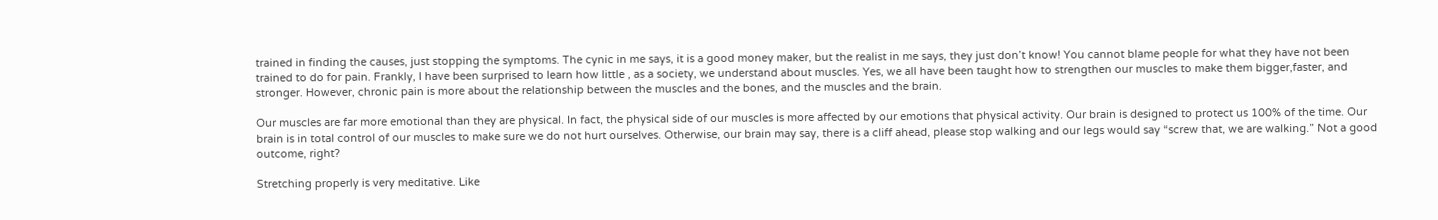trained in finding the causes, just stopping the symptoms. The cynic in me says, it is a good money maker, but the realist in me says, they just don’t know! You cannot blame people for what they have not been trained to do for pain. Frankly, I have been surprised to learn how little , as a society, we understand about muscles. Yes, we all have been taught how to strengthen our muscles to make them bigger,faster, and stronger. However, chronic pain is more about the relationship between the muscles and the bones, and the muscles and the brain.

Our muscles are far more emotional than they are physical. In fact, the physical side of our muscles is more affected by our emotions that physical activity. Our brain is designed to protect us 100% of the time. Our brain is in total control of our muscles to make sure we do not hurt ourselves. Otherwise, our brain may say, there is a cliff ahead, please stop walking and our legs would say “screw that, we are walking.” Not a good outcome, right?

Stretching properly is very meditative. Like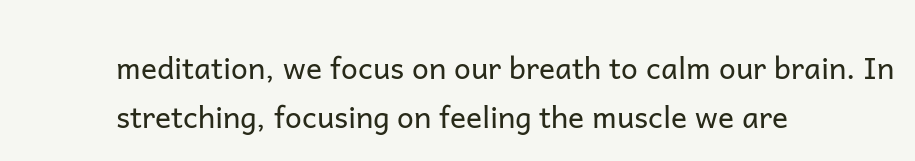meditation, we focus on our breath to calm our brain. In stretching, focusing on feeling the muscle we are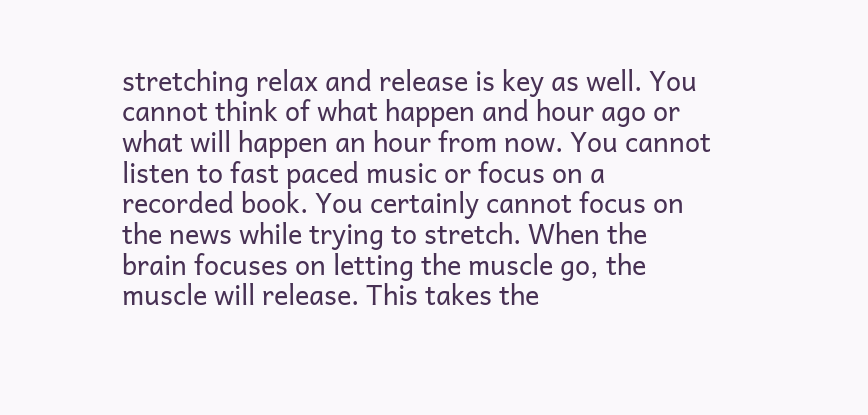stretching relax and release is key as well. You cannot think of what happen and hour ago or what will happen an hour from now. You cannot listen to fast paced music or focus on a recorded book. You certainly cannot focus on the news while trying to stretch. When the brain focuses on letting the muscle go, the muscle will release. This takes the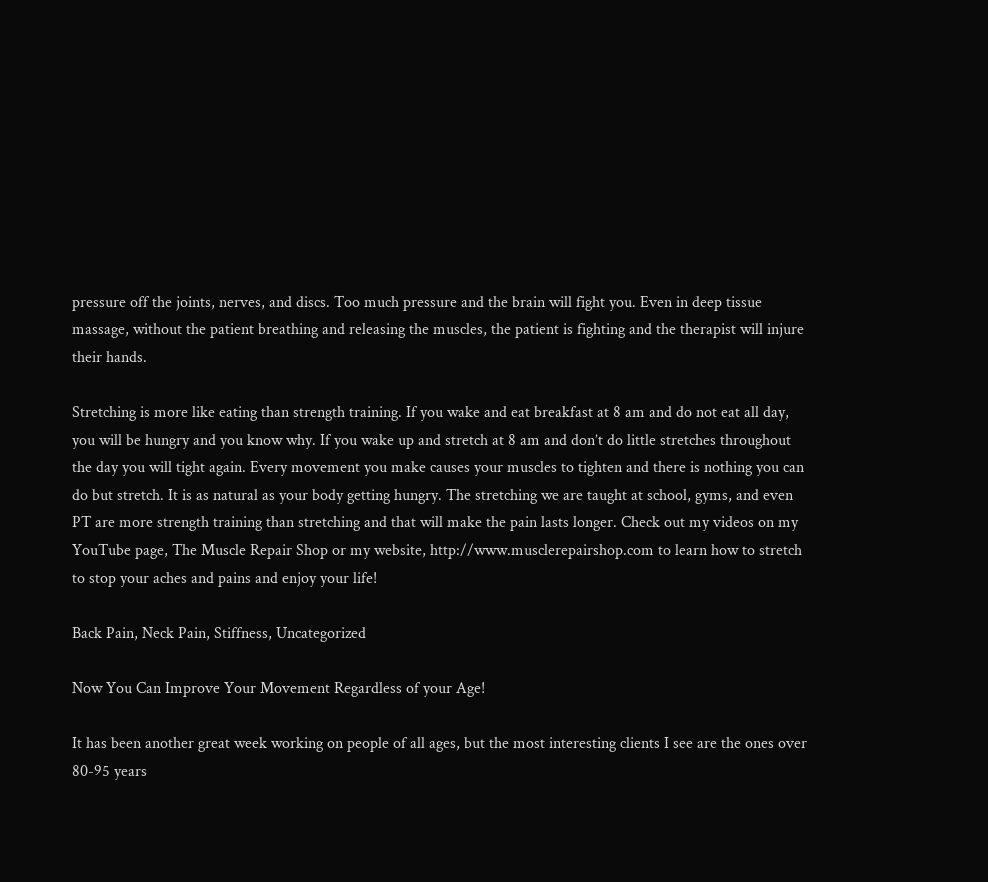pressure off the joints, nerves, and discs. Too much pressure and the brain will fight you. Even in deep tissue massage, without the patient breathing and releasing the muscles, the patient is fighting and the therapist will injure their hands.

Stretching is more like eating than strength training. If you wake and eat breakfast at 8 am and do not eat all day, you will be hungry and you know why. If you wake up and stretch at 8 am and don’t do little stretches throughout the day you will tight again. Every movement you make causes your muscles to tighten and there is nothing you can do but stretch. It is as natural as your body getting hungry. The stretching we are taught at school, gyms, and even PT are more strength training than stretching and that will make the pain lasts longer. Check out my videos on my YouTube page, The Muscle Repair Shop or my website, http://www.musclerepairshop.com to learn how to stretch to stop your aches and pains and enjoy your life!

Back Pain, Neck Pain, Stiffness, Uncategorized

Now You Can Improve Your Movement Regardless of your Age!

It has been another great week working on people of all ages, but the most interesting clients I see are the ones over 80-95 years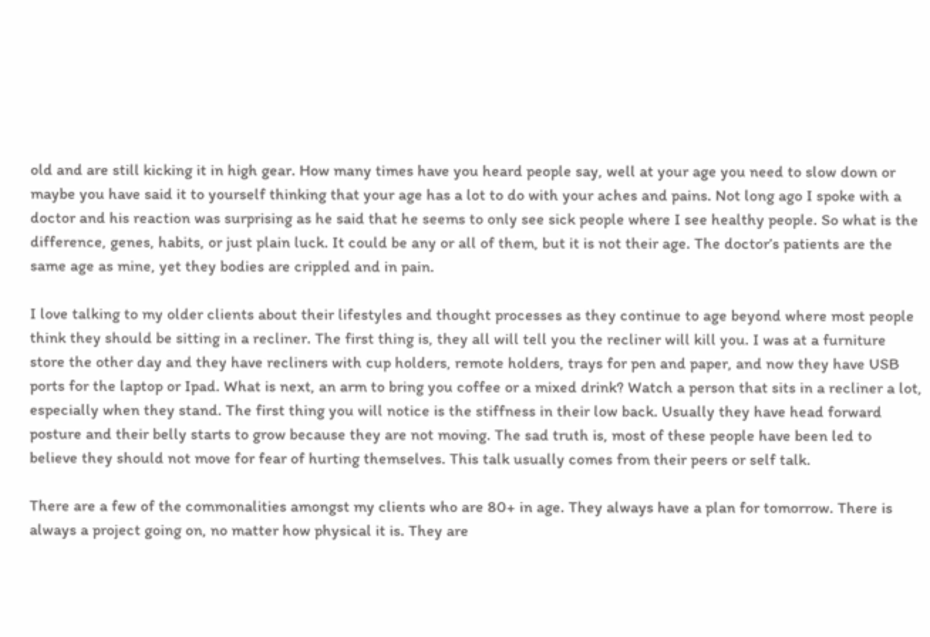old and are still kicking it in high gear. How many times have you heard people say, well at your age you need to slow down or maybe you have said it to yourself thinking that your age has a lot to do with your aches and pains. Not long ago I spoke with a doctor and his reaction was surprising as he said that he seems to only see sick people where I see healthy people. So what is the difference, genes, habits, or just plain luck. It could be any or all of them, but it is not their age. The doctor’s patients are the same age as mine, yet they bodies are crippled and in pain.

I love talking to my older clients about their lifestyles and thought processes as they continue to age beyond where most people think they should be sitting in a recliner. The first thing is, they all will tell you the recliner will kill you. I was at a furniture store the other day and they have recliners with cup holders, remote holders, trays for pen and paper, and now they have USB ports for the laptop or Ipad. What is next, an arm to bring you coffee or a mixed drink? Watch a person that sits in a recliner a lot, especially when they stand. The first thing you will notice is the stiffness in their low back. Usually they have head forward posture and their belly starts to grow because they are not moving. The sad truth is, most of these people have been led to believe they should not move for fear of hurting themselves. This talk usually comes from their peers or self talk.

There are a few of the commonalities amongst my clients who are 80+ in age. They always have a plan for tomorrow. There is always a project going on, no matter how physical it is. They are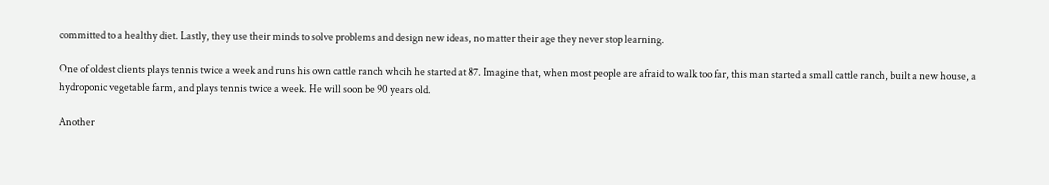committed to a healthy diet. Lastly, they use their minds to solve problems and design new ideas, no matter their age they never stop learning.

One of oldest clients plays tennis twice a week and runs his own cattle ranch whcih he started at 87. Imagine that, when most people are afraid to walk too far, this man started a small cattle ranch, built a new house, a hydroponic vegetable farm, and plays tennis twice a week. He will soon be 90 years old.

Another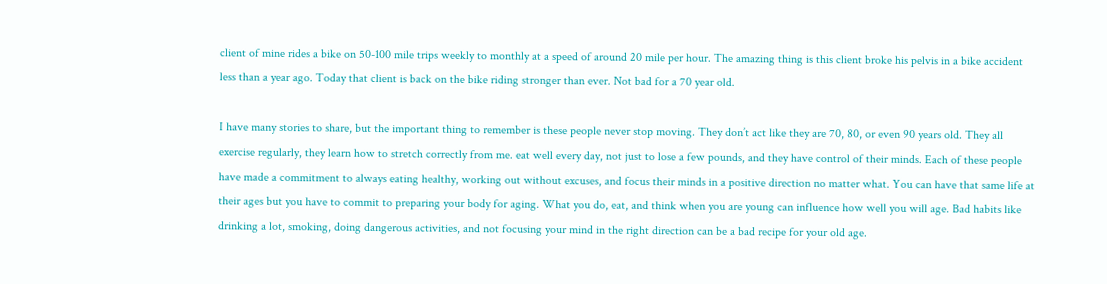client of mine rides a bike on 50-100 mile trips weekly to monthly at a speed of around 20 mile per hour. The amazing thing is this client broke his pelvis in a bike accident less than a year ago. Today that client is back on the bike riding stronger than ever. Not bad for a 70 year old.

I have many stories to share, but the important thing to remember is these people never stop moving. They don’t act like they are 70, 80, or even 90 years old. They all exercise regularly, they learn how to stretch correctly from me. eat well every day, not just to lose a few pounds, and they have control of their minds. Each of these people have made a commitment to always eating healthy, working out without excuses, and focus their minds in a positive direction no matter what. You can have that same life at their ages but you have to commit to preparing your body for aging. What you do, eat, and think when you are young can influence how well you will age. Bad habits like drinking a lot, smoking, doing dangerous activities, and not focusing your mind in the right direction can be a bad recipe for your old age.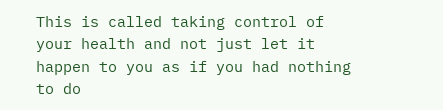This is called taking control of your health and not just let it happen to you as if you had nothing to do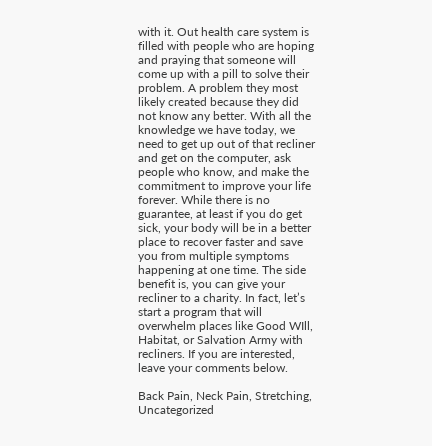with it. Out health care system is filled with people who are hoping and praying that someone will come up with a pill to solve their problem. A problem they most likely created because they did not know any better. With all the knowledge we have today, we need to get up out of that recliner and get on the computer, ask people who know, and make the commitment to improve your life forever. While there is no guarantee, at least if you do get sick, your body will be in a better place to recover faster and save you from multiple symptoms happening at one time. The side benefit is, you can give your recliner to a charity. In fact, let’s start a program that will overwhelm places like Good WIll, Habitat, or Salvation Army with recliners. If you are interested, leave your comments below.

Back Pain, Neck Pain, Stretching, Uncategorized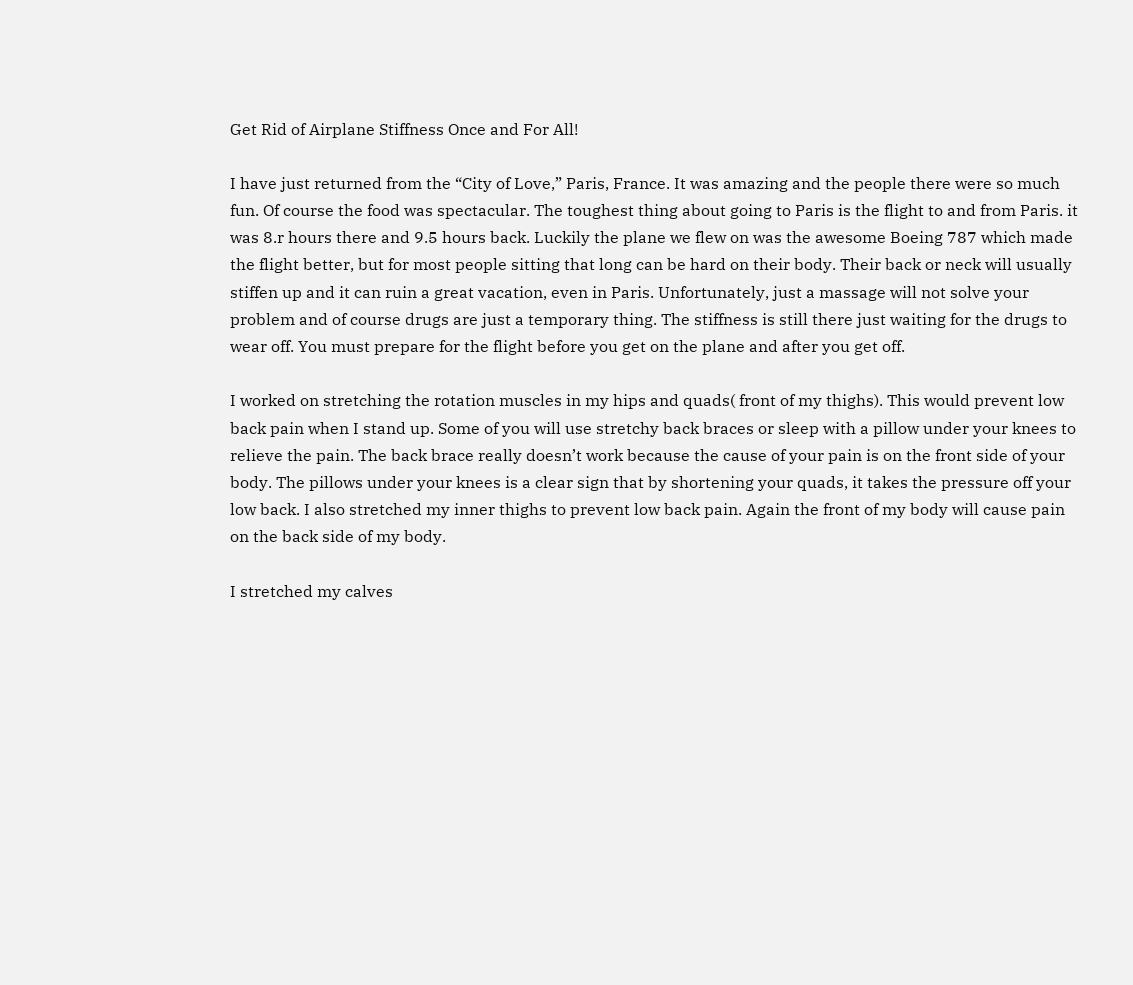Get Rid of Airplane Stiffness Once and For All!

I have just returned from the “City of Love,” Paris, France. It was amazing and the people there were so much fun. Of course the food was spectacular. The toughest thing about going to Paris is the flight to and from Paris. it was 8.r hours there and 9.5 hours back. Luckily the plane we flew on was the awesome Boeing 787 which made the flight better, but for most people sitting that long can be hard on their body. Their back or neck will usually stiffen up and it can ruin a great vacation, even in Paris. Unfortunately, just a massage will not solve your problem and of course drugs are just a temporary thing. The stiffness is still there just waiting for the drugs to wear off. You must prepare for the flight before you get on the plane and after you get off.

I worked on stretching the rotation muscles in my hips and quads( front of my thighs). This would prevent low back pain when I stand up. Some of you will use stretchy back braces or sleep with a pillow under your knees to relieve the pain. The back brace really doesn’t work because the cause of your pain is on the front side of your body. The pillows under your knees is a clear sign that by shortening your quads, it takes the pressure off your low back. I also stretched my inner thighs to prevent low back pain. Again the front of my body will cause pain on the back side of my body.

I stretched my calves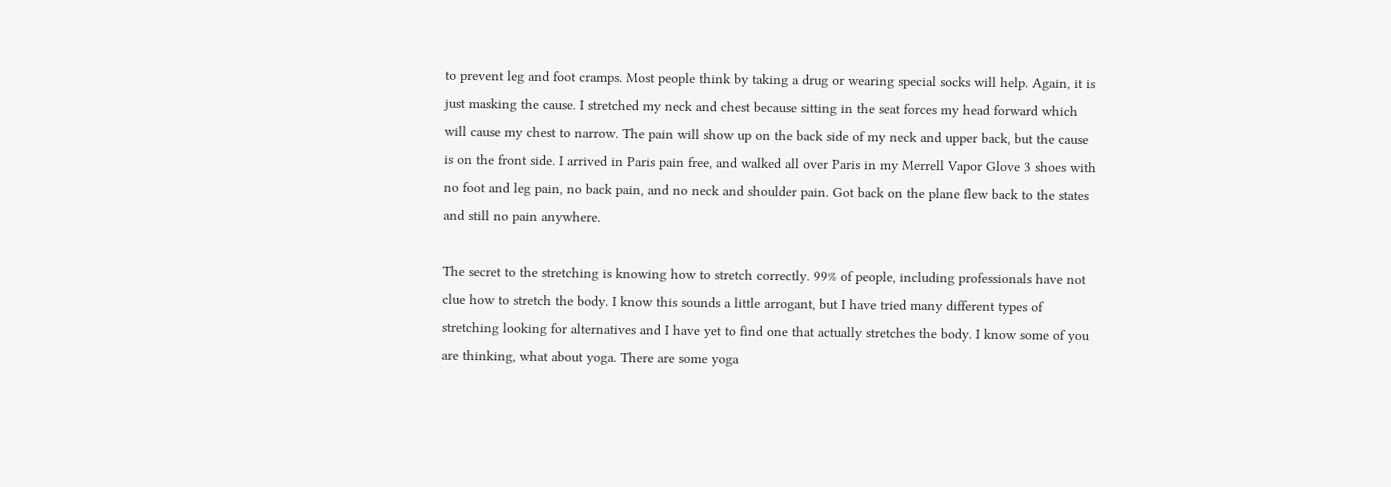to prevent leg and foot cramps. Most people think by taking a drug or wearing special socks will help. Again, it is just masking the cause. I stretched my neck and chest because sitting in the seat forces my head forward which will cause my chest to narrow. The pain will show up on the back side of my neck and upper back, but the cause is on the front side. I arrived in Paris pain free, and walked all over Paris in my Merrell Vapor Glove 3 shoes with no foot and leg pain, no back pain, and no neck and shoulder pain. Got back on the plane flew back to the states and still no pain anywhere.

The secret to the stretching is knowing how to stretch correctly. 99% of people, including professionals have not clue how to stretch the body. I know this sounds a little arrogant, but I have tried many different types of stretching looking for alternatives and I have yet to find one that actually stretches the body. I know some of you are thinking, what about yoga. There are some yoga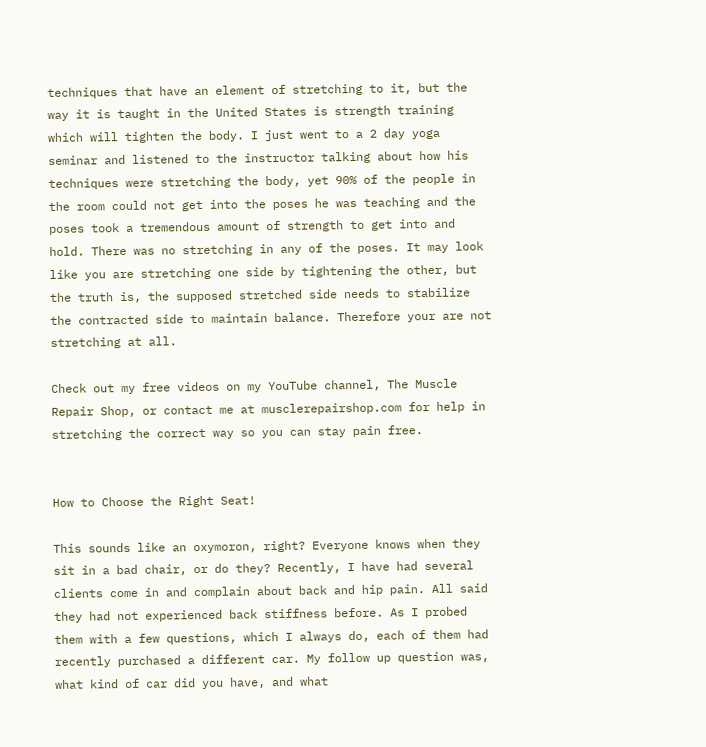techniques that have an element of stretching to it, but the way it is taught in the United States is strength training which will tighten the body. I just went to a 2 day yoga seminar and listened to the instructor talking about how his techniques were stretching the body, yet 90% of the people in the room could not get into the poses he was teaching and the poses took a tremendous amount of strength to get into and hold. There was no stretching in any of the poses. It may look like you are stretching one side by tightening the other, but the truth is, the supposed stretched side needs to stabilize the contracted side to maintain balance. Therefore your are not stretching at all.

Check out my free videos on my YouTube channel, The Muscle Repair Shop, or contact me at musclerepairshop.com for help in stretching the correct way so you can stay pain free.


How to Choose the Right Seat!

This sounds like an oxymoron, right? Everyone knows when they sit in a bad chair, or do they? Recently, I have had several clients come in and complain about back and hip pain. All said they had not experienced back stiffness before. As I probed them with a few questions, which I always do, each of them had recently purchased a different car. My follow up question was, what kind of car did you have, and what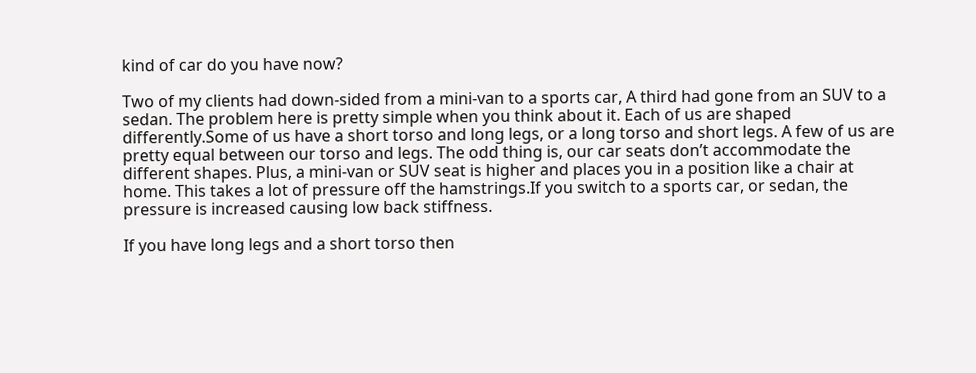kind of car do you have now?

Two of my clients had down-sided from a mini-van to a sports car, A third had gone from an SUV to a sedan. The problem here is pretty simple when you think about it. Each of us are shaped differently.Some of us have a short torso and long legs, or a long torso and short legs. A few of us are pretty equal between our torso and legs. The odd thing is, our car seats don’t accommodate the different shapes. Plus, a mini-van or SUV seat is higher and places you in a position like a chair at home. This takes a lot of pressure off the hamstrings.If you switch to a sports car, or sedan, the pressure is increased causing low back stiffness.

If you have long legs and a short torso then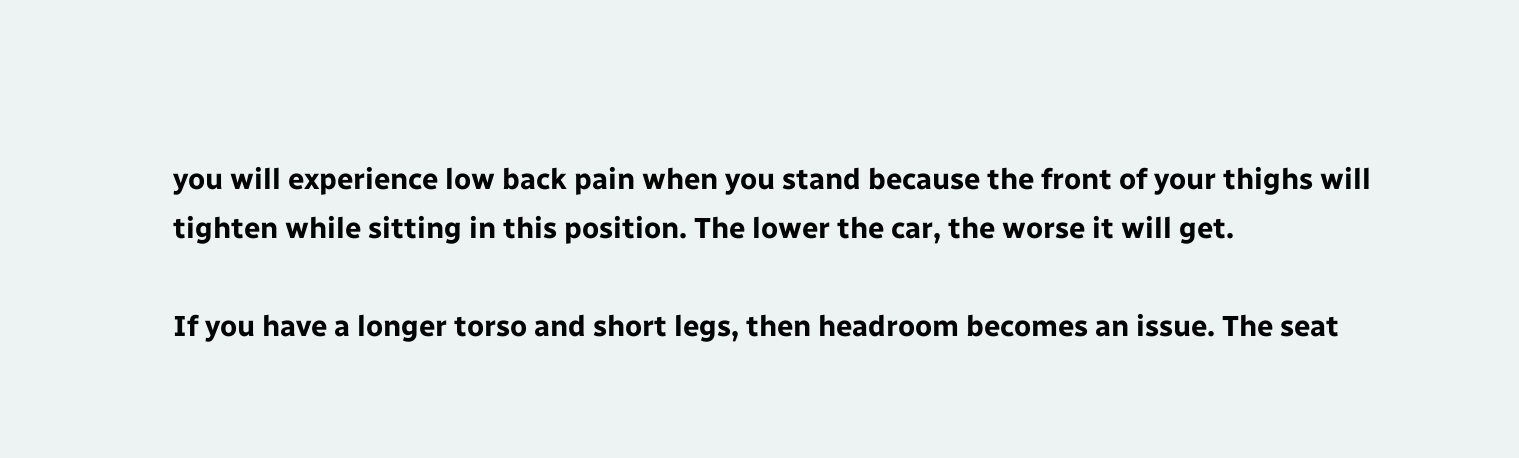you will experience low back pain when you stand because the front of your thighs will tighten while sitting in this position. The lower the car, the worse it will get.

If you have a longer torso and short legs, then headroom becomes an issue. The seat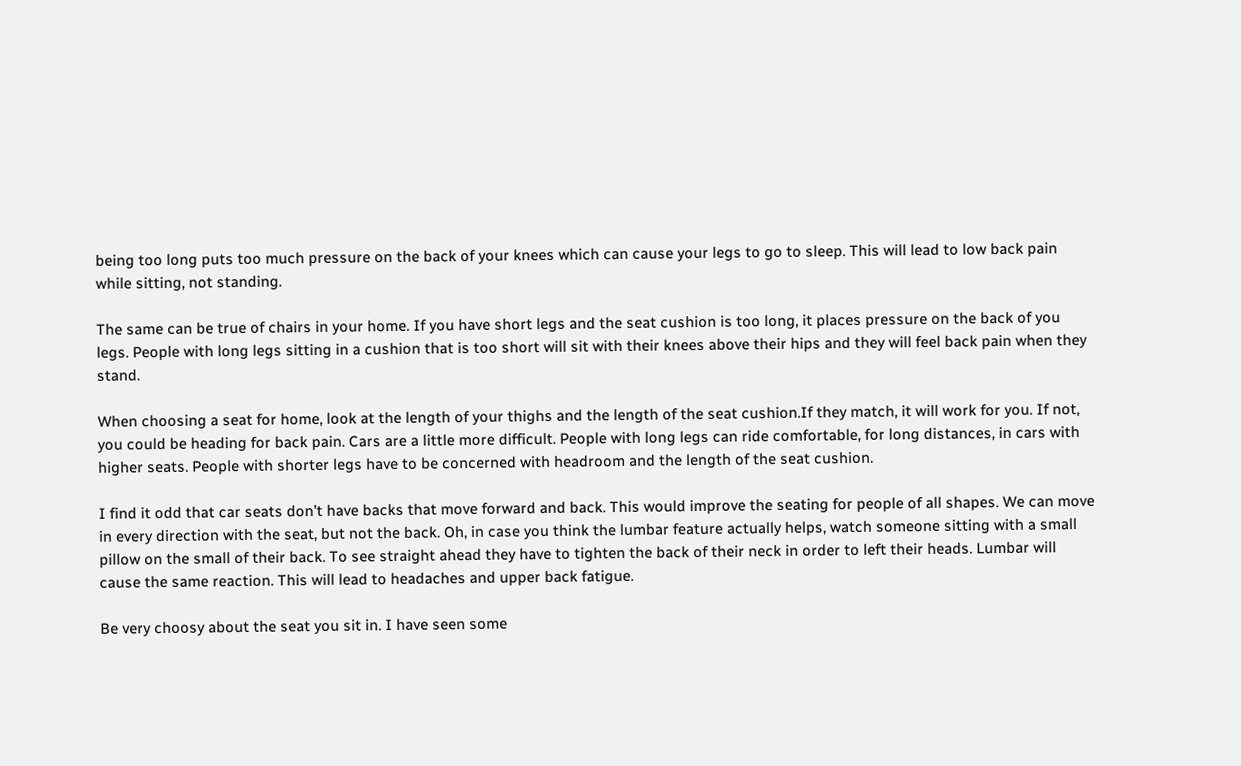being too long puts too much pressure on the back of your knees which can cause your legs to go to sleep. This will lead to low back pain while sitting, not standing.

The same can be true of chairs in your home. If you have short legs and the seat cushion is too long, it places pressure on the back of you legs. People with long legs sitting in a cushion that is too short will sit with their knees above their hips and they will feel back pain when they stand.

When choosing a seat for home, look at the length of your thighs and the length of the seat cushion.If they match, it will work for you. If not, you could be heading for back pain. Cars are a little more difficult. People with long legs can ride comfortable, for long distances, in cars with higher seats. People with shorter legs have to be concerned with headroom and the length of the seat cushion.

I find it odd that car seats don’t have backs that move forward and back. This would improve the seating for people of all shapes. We can move in every direction with the seat, but not the back. Oh, in case you think the lumbar feature actually helps, watch someone sitting with a small pillow on the small of their back. To see straight ahead they have to tighten the back of their neck in order to left their heads. Lumbar will cause the same reaction. This will lead to headaches and upper back fatigue.

Be very choosy about the seat you sit in. I have seen some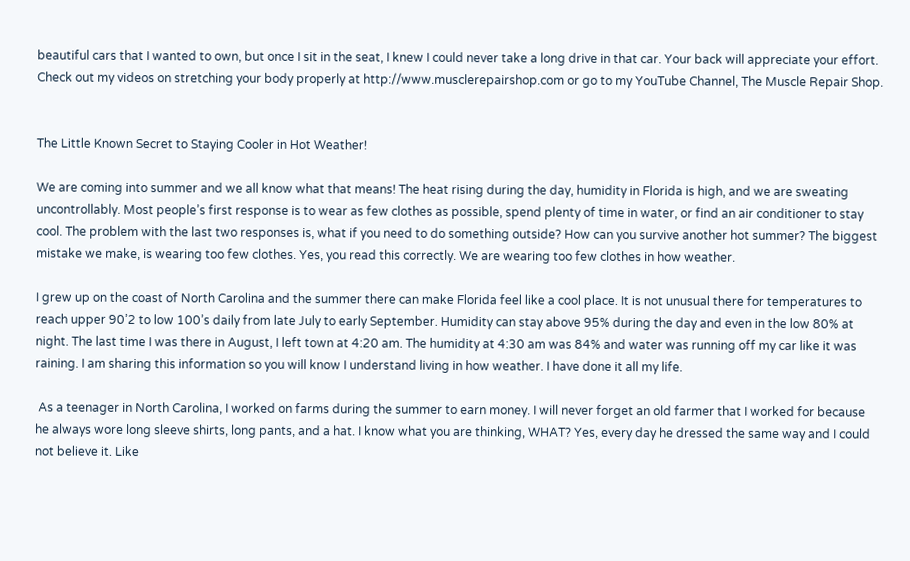beautiful cars that I wanted to own, but once I sit in the seat, I knew I could never take a long drive in that car. Your back will appreciate your effort. Check out my videos on stretching your body properly at http://www.musclerepairshop.com or go to my YouTube Channel, The Muscle Repair Shop.


The Little Known Secret to Staying Cooler in Hot Weather!

We are coming into summer and we all know what that means! The heat rising during the day, humidity in Florida is high, and we are sweating uncontrollably. Most people’s first response is to wear as few clothes as possible, spend plenty of time in water, or find an air conditioner to stay cool. The problem with the last two responses is, what if you need to do something outside? How can you survive another hot summer? The biggest mistake we make, is wearing too few clothes. Yes, you read this correctly. We are wearing too few clothes in how weather.

I grew up on the coast of North Carolina and the summer there can make Florida feel like a cool place. It is not unusual there for temperatures to reach upper 90’2 to low 100’s daily from late July to early September. Humidity can stay above 95% during the day and even in the low 80% at night. The last time I was there in August, I left town at 4:20 am. The humidity at 4:30 am was 84% and water was running off my car like it was raining. I am sharing this information so you will know I understand living in how weather. I have done it all my life.

 As a teenager in North Carolina, I worked on farms during the summer to earn money. I will never forget an old farmer that I worked for because he always wore long sleeve shirts, long pants, and a hat. I know what you are thinking, WHAT? Yes, every day he dressed the same way and I could not believe it. Like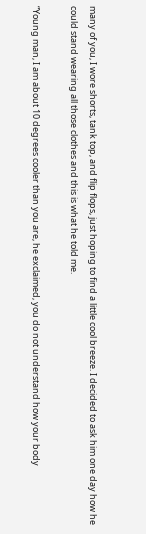many of you, I wore shorts, tank top, and flip flops, just hoping to find a little cool breeze. I decided to ask him one day how he could stand wearing all those clothes and this is what he told me.

“Young man, I am about 10 degrees cooler than you are, he exclaimed, you do not understand how your body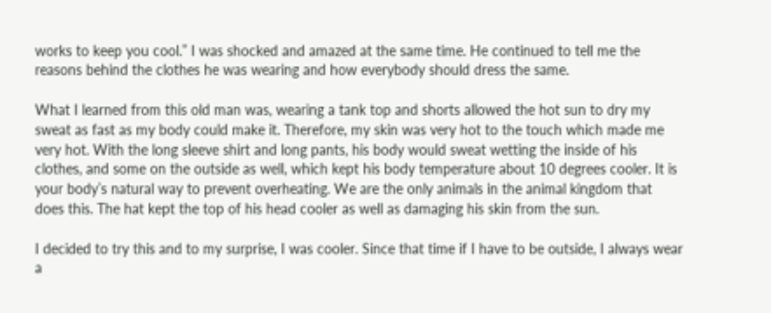works to keep you cool.” I was shocked and amazed at the same time. He continued to tell me the reasons behind the clothes he was wearing and how everybody should dress the same.

What I learned from this old man was, wearing a tank top and shorts allowed the hot sun to dry my sweat as fast as my body could make it. Therefore, my skin was very hot to the touch which made me very hot. With the long sleeve shirt and long pants, his body would sweat wetting the inside of his clothes, and some on the outside as well, which kept his body temperature about 10 degrees cooler. It is your body’s natural way to prevent overheating. We are the only animals in the animal kingdom that does this. The hat kept the top of his head cooler as well as damaging his skin from the sun.

I decided to try this and to my surprise, I was cooler. Since that time if I have to be outside, I always wear a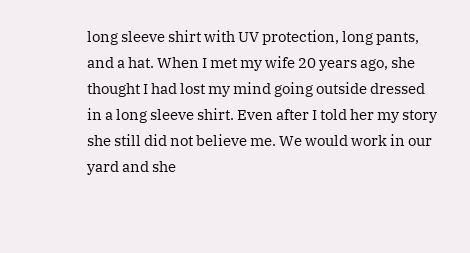long sleeve shirt with UV protection, long pants, and a hat. When I met my wife 20 years ago, she thought I had lost my mind going outside dressed in a long sleeve shirt. Even after I told her my story she still did not believe me. We would work in our yard and she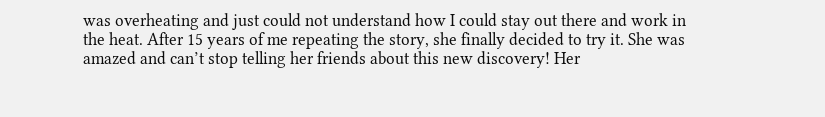was overheating and just could not understand how I could stay out there and work in the heat. After 15 years of me repeating the story, she finally decided to try it. She was amazed and can’t stop telling her friends about this new discovery! Her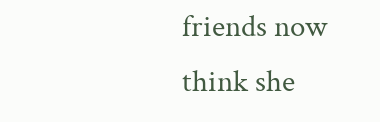friends now think she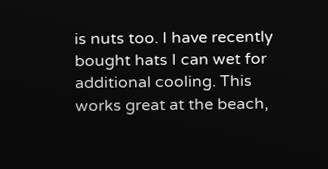is nuts too. I have recently bought hats I can wet for additional cooling. This works great at the beach,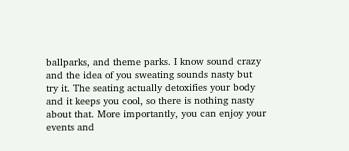ballparks, and theme parks. I know sound crazy and the idea of you sweating sounds nasty but try it. The seating actually detoxifies your body and it keeps you cool, so there is nothing nasty about that. More importantly, you can enjoy your events and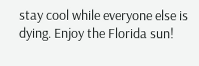stay cool while everyone else is dying. Enjoy the Florida sun!